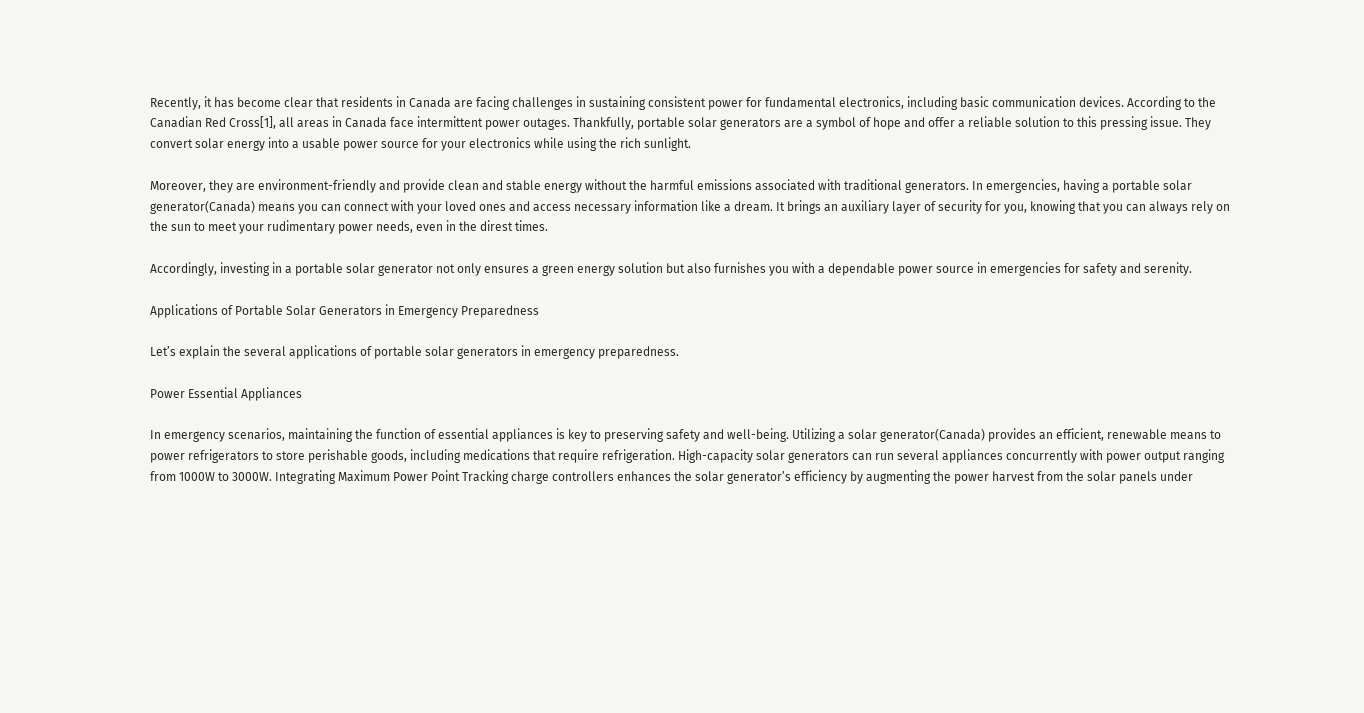Recently, it has become clear that residents in Canada are facing challenges in sustaining consistent power for fundamental electronics, including basic communication devices. According to the Canadian Red Cross[1], all areas in Canada face intermittent power outages. Thankfully, portable solar generators are a symbol of hope and offer a reliable solution to this pressing issue. They convert solar energy into a usable power source for your electronics while using the rich sunlight.

Moreover, they are environment-friendly and provide clean and stable energy without the harmful emissions associated with traditional generators. In emergencies, having a portable solar generator(Canada) means you can connect with your loved ones and access necessary information like a dream. It brings an auxiliary layer of security for you, knowing that you can always rely on the sun to meet your rudimentary power needs, even in the direst times.

Accordingly, investing in a portable solar generator not only ensures a green energy solution but also furnishes you with a dependable power source in emergencies for safety and serenity.

Applications of Portable Solar Generators in Emergency Preparedness

Let’s explain the several applications of portable solar generators in emergency preparedness.

Power Essential Appliances

In emergency scenarios, maintaining the function of essential appliances is key to preserving safety and well-being. Utilizing a solar generator(Canada) provides an efficient, renewable means to power refrigerators to store perishable goods, including medications that require refrigeration. High-capacity solar generators can run several appliances concurrently with power output ranging from 1000W to 3000W. Integrating Maximum Power Point Tracking charge controllers enhances the solar generator’s efficiency by augmenting the power harvest from the solar panels under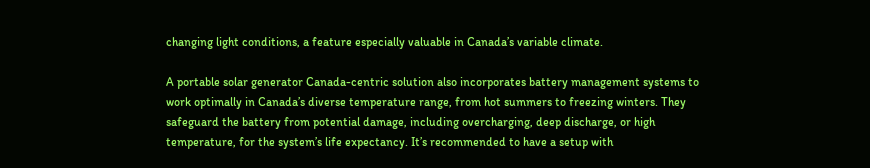changing light conditions, a feature especially valuable in Canada’s variable climate.

A portable solar generator Canada-centric solution also incorporates battery management systems to work optimally in Canada’s diverse temperature range, from hot summers to freezing winters. They safeguard the battery from potential damage, including overcharging, deep discharge, or high temperature, for the system’s life expectancy. It’s recommended to have a setup with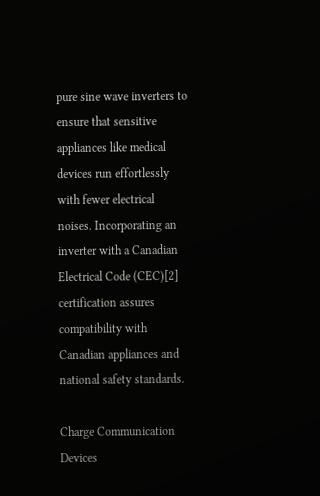pure sine wave inverters to ensure that sensitive appliances like medical devices run effortlessly with fewer electrical noises. Incorporating an inverter with a Canadian Electrical Code (CEC)[2] certification assures compatibility with Canadian appliances and national safety standards.

Charge Communication Devices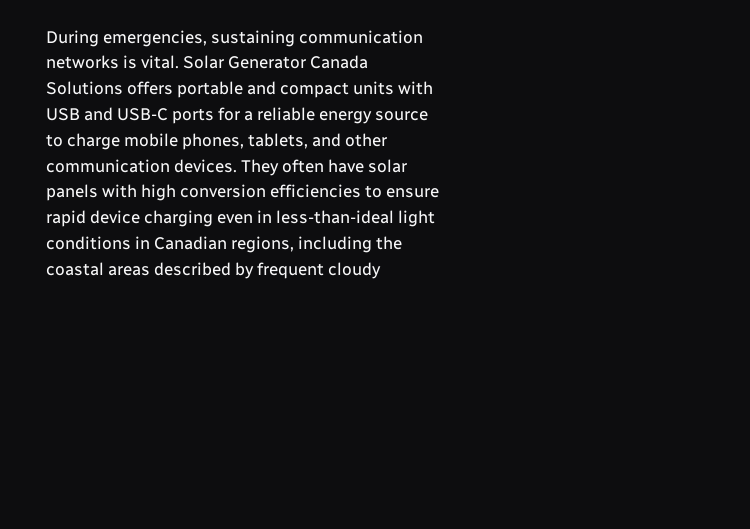During emergencies, sustaining communication networks is vital. Solar Generator Canada Solutions offers portable and compact units with USB and USB-C ports for a reliable energy source to charge mobile phones, tablets, and other communication devices. They often have solar panels with high conversion efficiencies to ensure rapid device charging even in less-than-ideal light conditions in Canadian regions, including the coastal areas described by frequent cloudy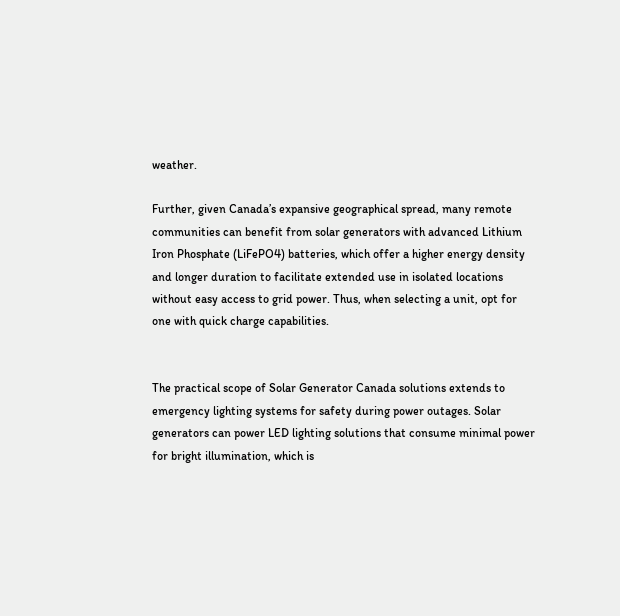weather.

Further, given Canada’s expansive geographical spread, many remote communities can benefit from solar generators with advanced Lithium Iron Phosphate (LiFePO4) batteries, which offer a higher energy density and longer duration to facilitate extended use in isolated locations without easy access to grid power. Thus, when selecting a unit, opt for one with quick charge capabilities.


The practical scope of Solar Generator Canada solutions extends to emergency lighting systems for safety during power outages. Solar generators can power LED lighting solutions that consume minimal power for bright illumination, which is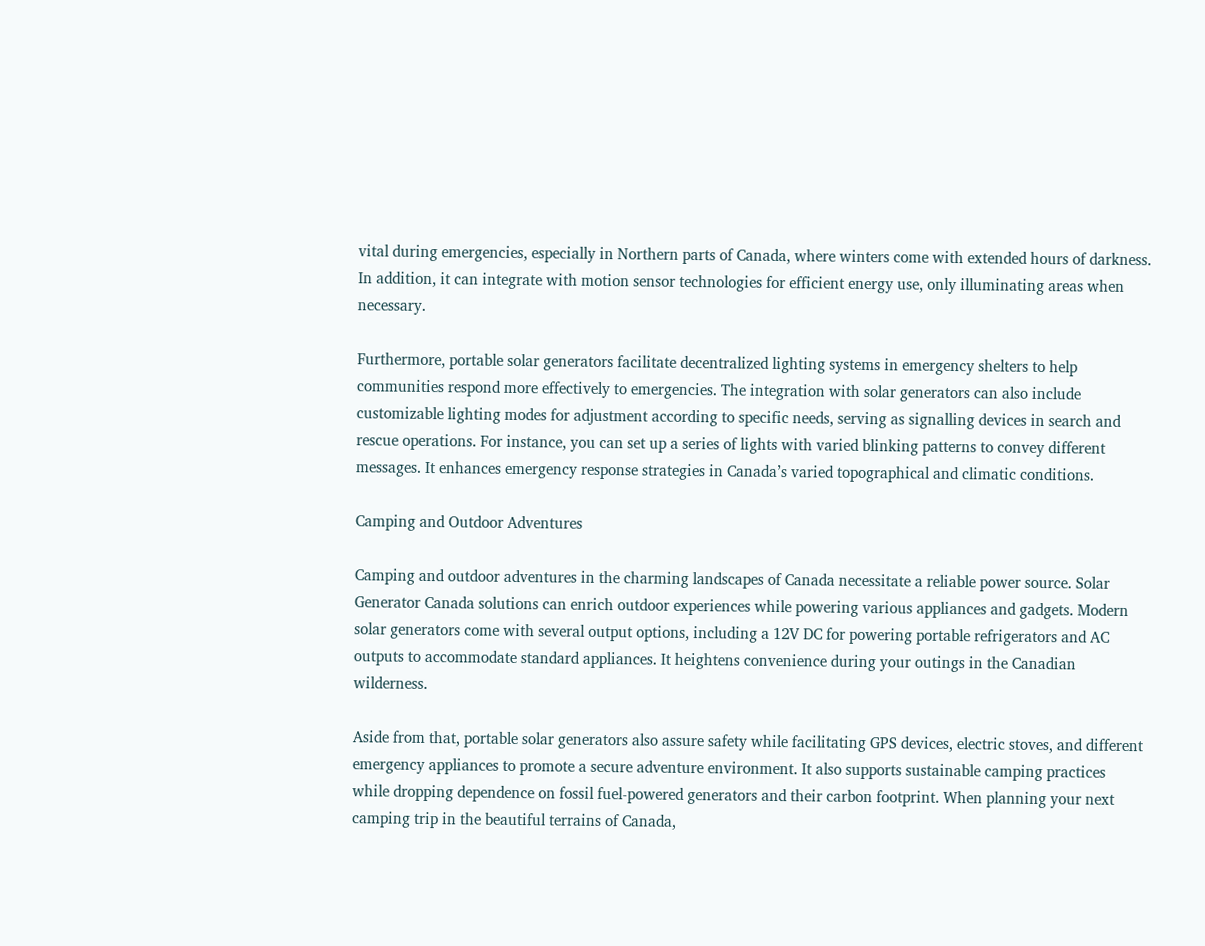vital during emergencies, especially in Northern parts of Canada, where winters come with extended hours of darkness. In addition, it can integrate with motion sensor technologies for efficient energy use, only illuminating areas when necessary.

Furthermore, portable solar generators facilitate decentralized lighting systems in emergency shelters to help communities respond more effectively to emergencies. The integration with solar generators can also include customizable lighting modes for adjustment according to specific needs, serving as signalling devices in search and rescue operations. For instance, you can set up a series of lights with varied blinking patterns to convey different messages. It enhances emergency response strategies in Canada’s varied topographical and climatic conditions.

Camping and Outdoor Adventures

Camping and outdoor adventures in the charming landscapes of Canada necessitate a reliable power source. Solar Generator Canada solutions can enrich outdoor experiences while powering various appliances and gadgets. Modern solar generators come with several output options, including a 12V DC for powering portable refrigerators and AC outputs to accommodate standard appliances. It heightens convenience during your outings in the Canadian wilderness.

Aside from that, portable solar generators also assure safety while facilitating GPS devices, electric stoves, and different emergency appliances to promote a secure adventure environment. It also supports sustainable camping practices while dropping dependence on fossil fuel-powered generators and their carbon footprint. When planning your next camping trip in the beautiful terrains of Canada,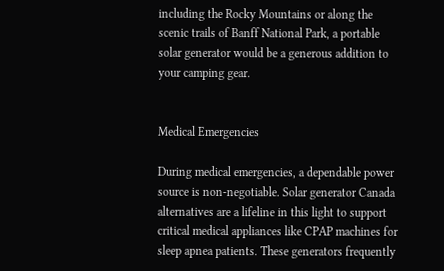including the Rocky Mountains or along the scenic trails of Banff National Park, a portable solar generator would be a generous addition to your camping gear.


Medical Emergencies

During medical emergencies, a dependable power source is non-negotiable. Solar generator Canada alternatives are a lifeline in this light to support critical medical appliances like CPAP machines for sleep apnea patients. These generators frequently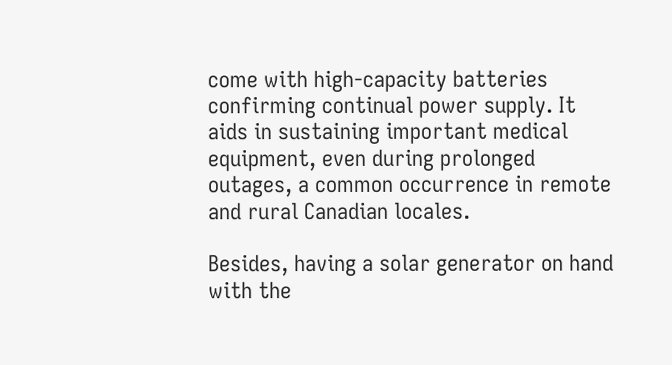come with high-capacity batteries confirming continual power supply. It aids in sustaining important medical equipment, even during prolonged outages, a common occurrence in remote and rural Canadian locales.

Besides, having a solar generator on hand with the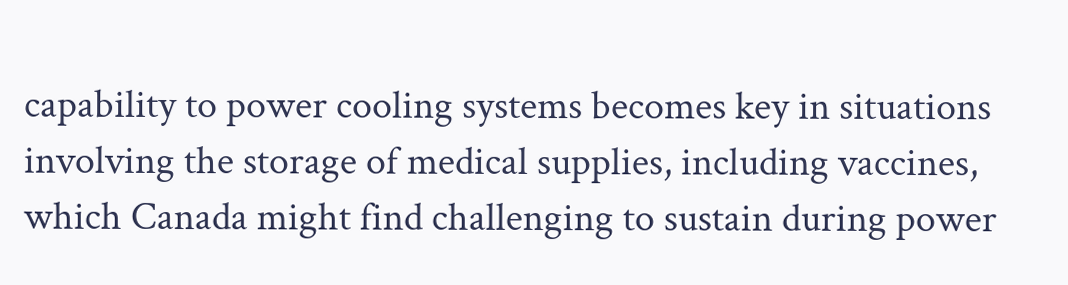capability to power cooling systems becomes key in situations involving the storage of medical supplies, including vaccines, which Canada might find challenging to sustain during power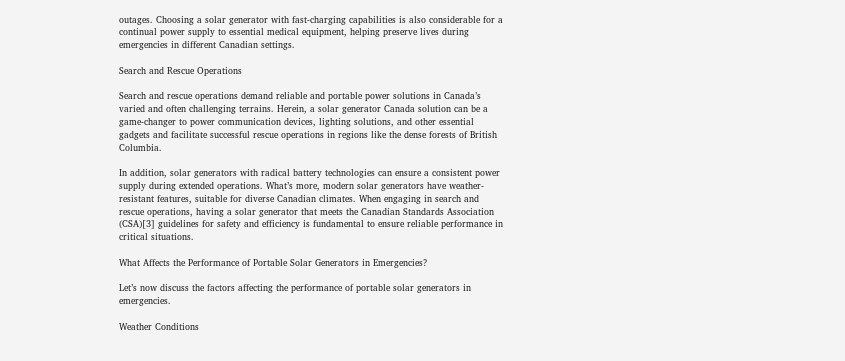outages. Choosing a solar generator with fast-charging capabilities is also considerable for a continual power supply to essential medical equipment, helping preserve lives during emergencies in different Canadian settings.

Search and Rescue Operations

Search and rescue operations demand reliable and portable power solutions in Canada’s varied and often challenging terrains. Herein, a solar generator Canada solution can be a game-changer to power communication devices, lighting solutions, and other essential gadgets and facilitate successful rescue operations in regions like the dense forests of British Columbia.

In addition, solar generators with radical battery technologies can ensure a consistent power supply during extended operations. What’s more, modern solar generators have weather-resistant features, suitable for diverse Canadian climates. When engaging in search and rescue operations, having a solar generator that meets the Canadian Standards Association (CSA)[3] guidelines for safety and efficiency is fundamental to ensure reliable performance in critical situations.

What Affects the Performance of Portable Solar Generators in Emergencies?

Let’s now discuss the factors affecting the performance of portable solar generators in emergencies.

Weather Conditions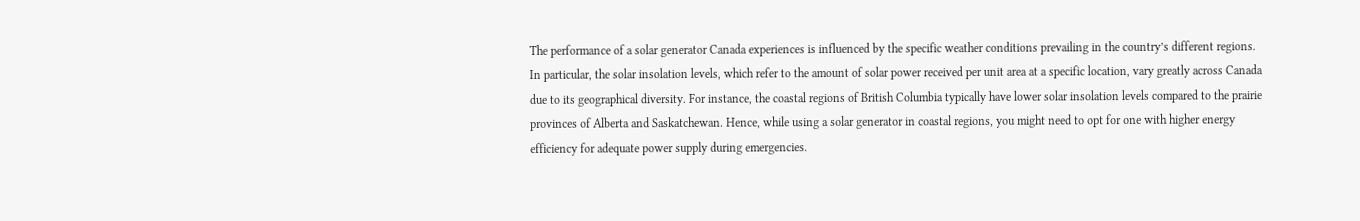The performance of a solar generator Canada experiences is influenced by the specific weather conditions prevailing in the country’s different regions. In particular, the solar insolation levels, which refer to the amount of solar power received per unit area at a specific location, vary greatly across Canada due to its geographical diversity. For instance, the coastal regions of British Columbia typically have lower solar insolation levels compared to the prairie provinces of Alberta and Saskatchewan. Hence, while using a solar generator in coastal regions, you might need to opt for one with higher energy efficiency for adequate power supply during emergencies.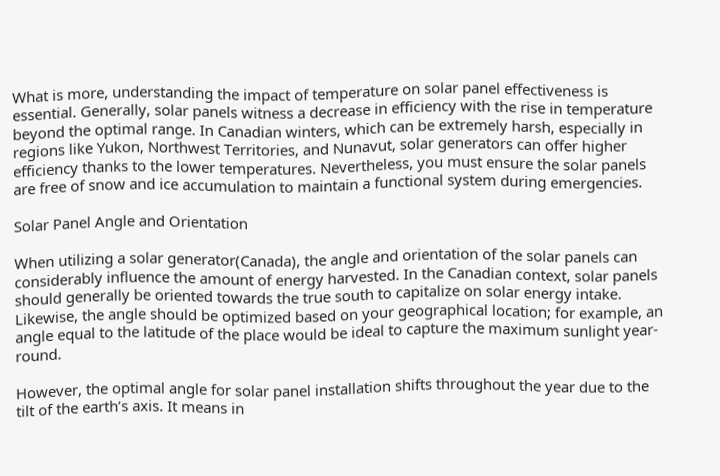What is more, understanding the impact of temperature on solar panel effectiveness is essential. Generally, solar panels witness a decrease in efficiency with the rise in temperature beyond the optimal range. In Canadian winters, which can be extremely harsh, especially in regions like Yukon, Northwest Territories, and Nunavut, solar generators can offer higher efficiency thanks to the lower temperatures. Nevertheless, you must ensure the solar panels are free of snow and ice accumulation to maintain a functional system during emergencies.

Solar Panel Angle and Orientation

When utilizing a solar generator(Canada), the angle and orientation of the solar panels can considerably influence the amount of energy harvested. In the Canadian context, solar panels should generally be oriented towards the true south to capitalize on solar energy intake. Likewise, the angle should be optimized based on your geographical location; for example, an angle equal to the latitude of the place would be ideal to capture the maximum sunlight year-round.

However, the optimal angle for solar panel installation shifts throughout the year due to the tilt of the earth’s axis. It means in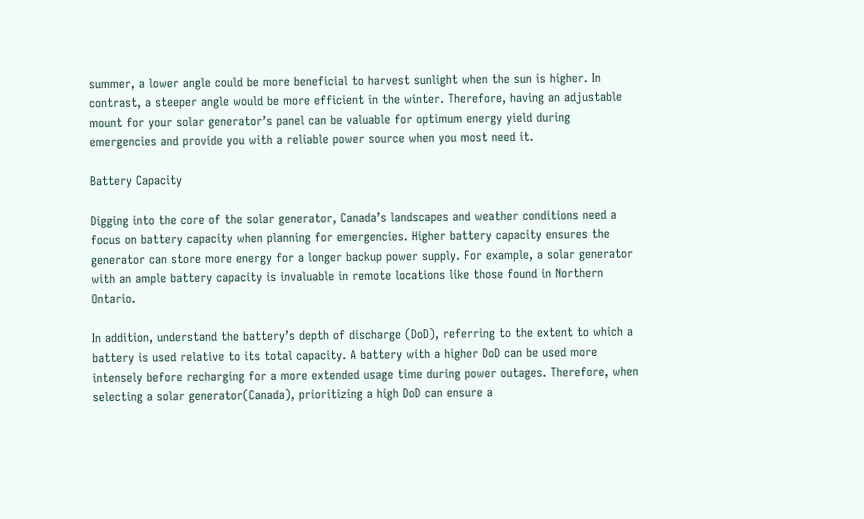summer, a lower angle could be more beneficial to harvest sunlight when the sun is higher. In contrast, a steeper angle would be more efficient in the winter. Therefore, having an adjustable mount for your solar generator’s panel can be valuable for optimum energy yield during emergencies and provide you with a reliable power source when you most need it.

Battery Capacity

Digging into the core of the solar generator, Canada’s landscapes and weather conditions need a focus on battery capacity when planning for emergencies. Higher battery capacity ensures the generator can store more energy for a longer backup power supply. For example, a solar generator with an ample battery capacity is invaluable in remote locations like those found in Northern Ontario.

In addition, understand the battery’s depth of discharge (DoD), referring to the extent to which a battery is used relative to its total capacity. A battery with a higher DoD can be used more intensely before recharging for a more extended usage time during power outages. Therefore, when selecting a solar generator(Canada), prioritizing a high DoD can ensure a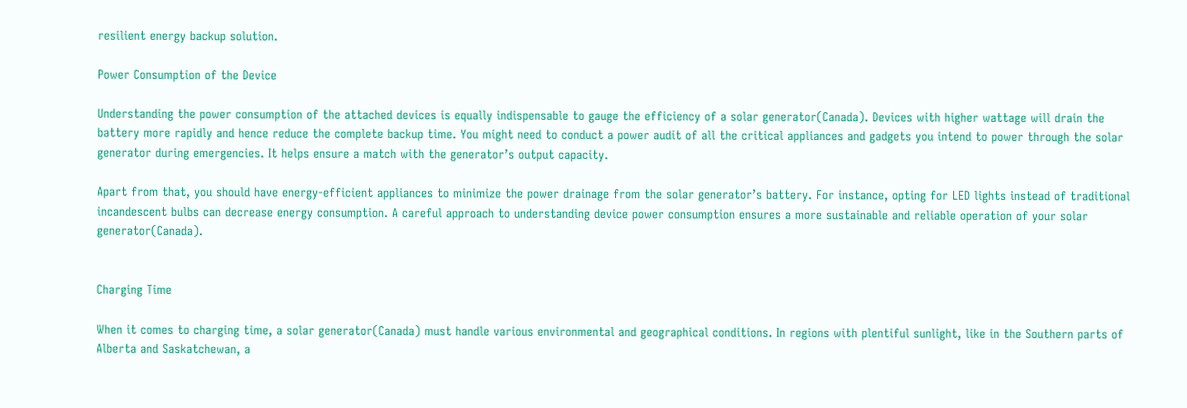resilient energy backup solution.

Power Consumption of the Device

Understanding the power consumption of the attached devices is equally indispensable to gauge the efficiency of a solar generator(Canada). Devices with higher wattage will drain the battery more rapidly and hence reduce the complete backup time. You might need to conduct a power audit of all the critical appliances and gadgets you intend to power through the solar generator during emergencies. It helps ensure a match with the generator’s output capacity.

Apart from that, you should have energy-efficient appliances to minimize the power drainage from the solar generator’s battery. For instance, opting for LED lights instead of traditional incandescent bulbs can decrease energy consumption. A careful approach to understanding device power consumption ensures a more sustainable and reliable operation of your solar generator(Canada).


Charging Time

When it comes to charging time, a solar generator(Canada) must handle various environmental and geographical conditions. In regions with plentiful sunlight, like in the Southern parts of Alberta and Saskatchewan, a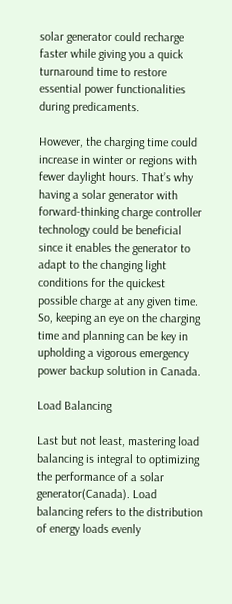solar generator could recharge faster while giving you a quick turnaround time to restore essential power functionalities during predicaments.

However, the charging time could increase in winter or regions with fewer daylight hours. That’s why having a solar generator with forward-thinking charge controller technology could be beneficial since it enables the generator to adapt to the changing light conditions for the quickest possible charge at any given time. So, keeping an eye on the charging time and planning can be key in upholding a vigorous emergency power backup solution in Canada.

Load Balancing

Last but not least, mastering load balancing is integral to optimizing the performance of a solar generator(Canada). Load balancing refers to the distribution of energy loads evenly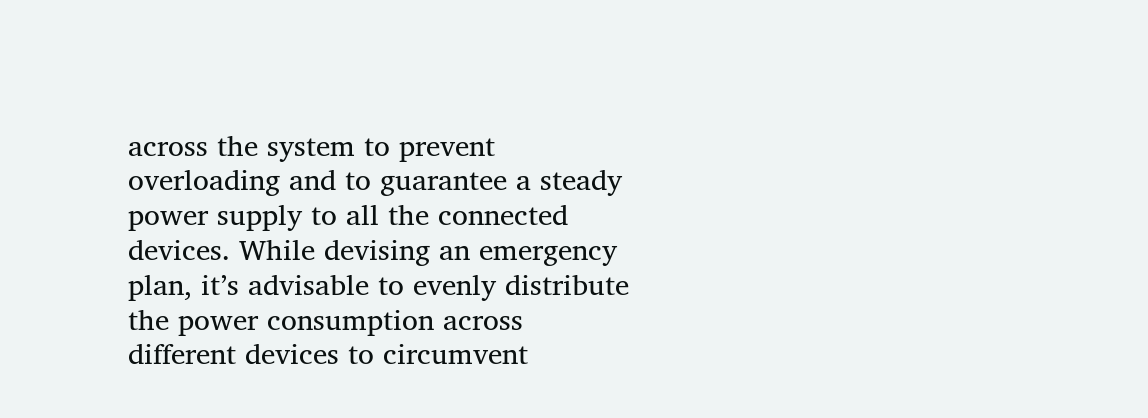across the system to prevent overloading and to guarantee a steady power supply to all the connected devices. While devising an emergency plan, it’s advisable to evenly distribute the power consumption across different devices to circumvent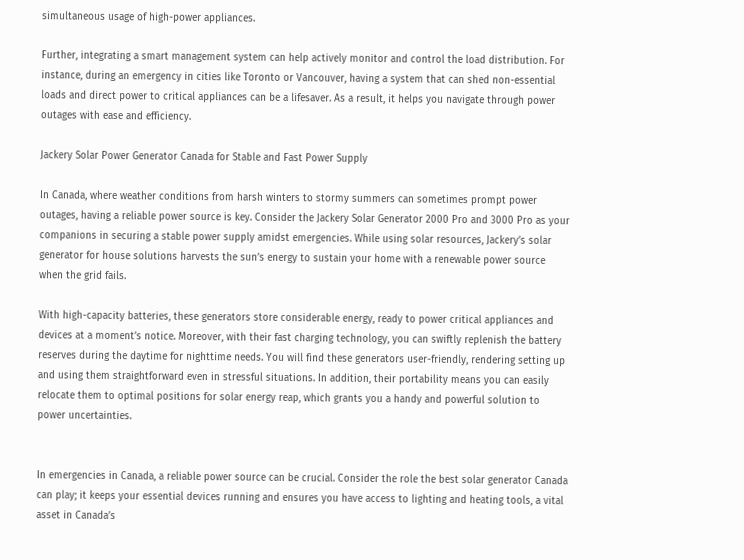simultaneous usage of high-power appliances.

Further, integrating a smart management system can help actively monitor and control the load distribution. For instance, during an emergency in cities like Toronto or Vancouver, having a system that can shed non-essential loads and direct power to critical appliances can be a lifesaver. As a result, it helps you navigate through power outages with ease and efficiency.

Jackery Solar Power Generator Canada for Stable and Fast Power Supply

In Canada, where weather conditions from harsh winters to stormy summers can sometimes prompt power outages, having a reliable power source is key. Consider the Jackery Solar Generator 2000 Pro and 3000 Pro as your companions in securing a stable power supply amidst emergencies. While using solar resources, Jackery’s solar generator for house solutions harvests the sun’s energy to sustain your home with a renewable power source when the grid fails.

With high-capacity batteries, these generators store considerable energy, ready to power critical appliances and devices at a moment’s notice. Moreover, with their fast charging technology, you can swiftly replenish the battery reserves during the daytime for nighttime needs. You will find these generators user-friendly, rendering setting up and using them straightforward even in stressful situations. In addition, their portability means you can easily relocate them to optimal positions for solar energy reap, which grants you a handy and powerful solution to power uncertainties.


In emergencies in Canada, a reliable power source can be crucial. Consider the role the best solar generator Canada can play; it keeps your essential devices running and ensures you have access to lighting and heating tools, a vital asset in Canada’s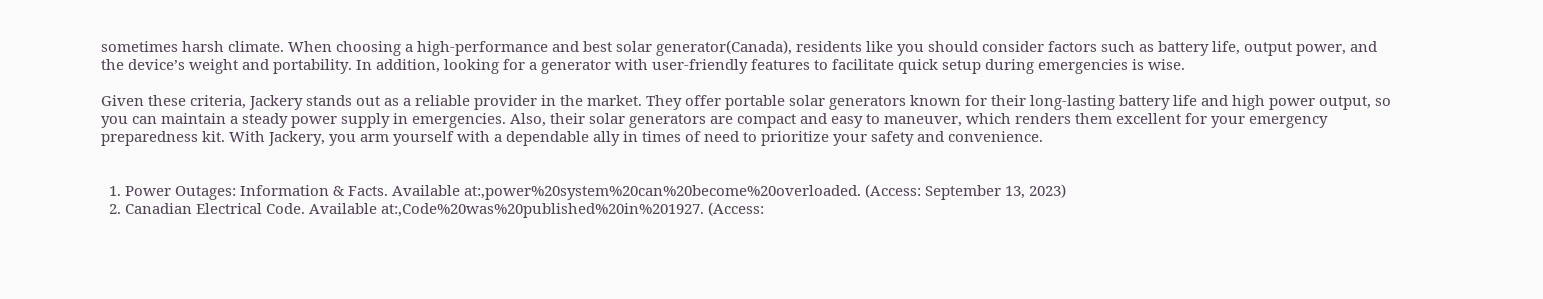sometimes harsh climate. When choosing a high-performance and best solar generator(Canada), residents like you should consider factors such as battery life, output power, and the device’s weight and portability. In addition, looking for a generator with user-friendly features to facilitate quick setup during emergencies is wise.

Given these criteria, Jackery stands out as a reliable provider in the market. They offer portable solar generators known for their long-lasting battery life and high power output, so you can maintain a steady power supply in emergencies. Also, their solar generators are compact and easy to maneuver, which renders them excellent for your emergency preparedness kit. With Jackery, you arm yourself with a dependable ally in times of need to prioritize your safety and convenience.


  1. Power Outages: Information & Facts. Available at:,power%20system%20can%20become%20overloaded. (Access: September 13, 2023)
  2. Canadian Electrical Code. Available at:,Code%20was%20published%20in%201927. (Access: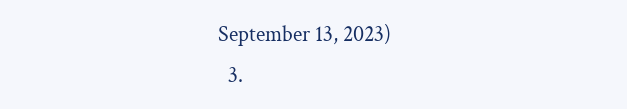September 13, 2023)
  3.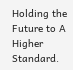Holding the Future to A Higher  Standard.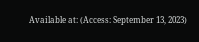Available at: (Access: September 13, 2023)